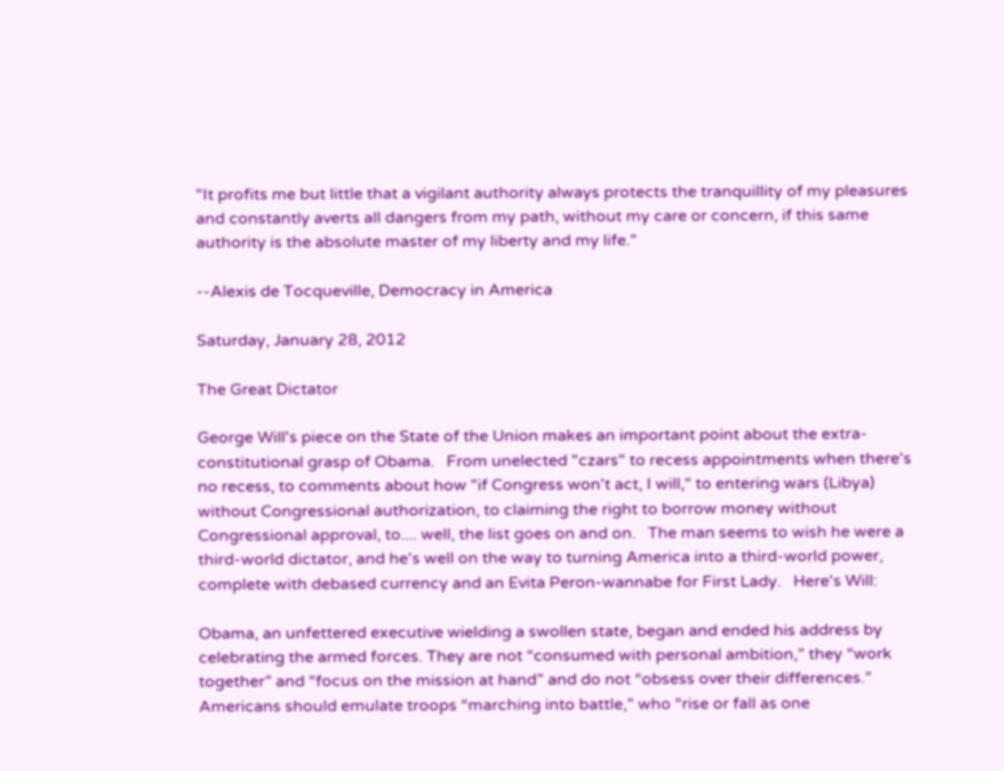"It profits me but little that a vigilant authority always protects the tranquillity of my pleasures and constantly averts all dangers from my path, without my care or concern, if this same authority is the absolute master of my liberty and my life."

--Alexis de Tocqueville, Democracy in America

Saturday, January 28, 2012

The Great Dictator

George Will's piece on the State of the Union makes an important point about the extra-constitutional grasp of Obama.   From unelected "czars" to recess appointments when there's no recess, to comments about how "if Congress won't act, I will," to entering wars (Libya) without Congressional authorization, to claiming the right to borrow money without Congressional approval, to.... well, the list goes on and on.   The man seems to wish he were a third-world dictator, and he's well on the way to turning America into a third-world power, complete with debased currency and an Evita Peron-wannabe for First Lady.   Here's Will:

Obama, an unfettered executive wielding a swollen state, began and ended his address by celebrating the armed forces. They are not “consumed with personal ambition,” they “work together” and “focus on the mission at hand” and do not “obsess over their differences.” Americans should emulate troops “marching into battle,” who “rise or fall as one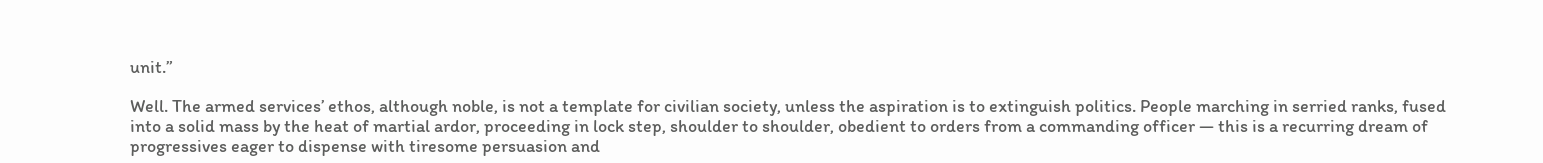unit.”

Well. The armed services’ ethos, although noble, is not a template for civilian society, unless the aspiration is to extinguish politics. People marching in serried ranks, fused into a solid mass by the heat of martial ardor, proceeding in lock step, shoulder to shoulder, obedient to orders from a commanding officer — this is a recurring dream of progressives eager to dispense with tiresome persuasion and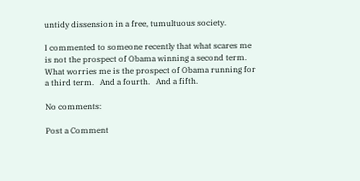untidy dissension in a free, tumultuous society.

I commented to someone recently that what scares me is not the prospect of Obama winning a second term.   What worries me is the prospect of Obama running for a third term.   And a fourth.   And a fifth.

No comments:

Post a Comment